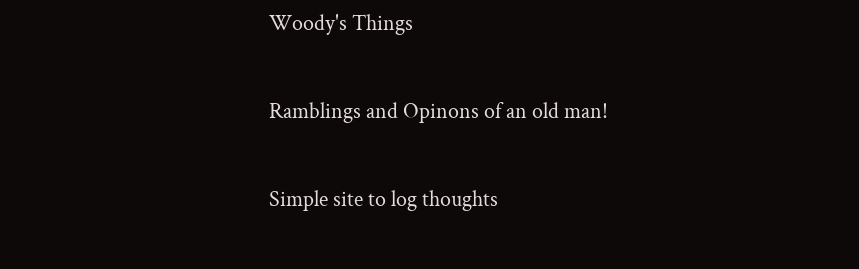Woody's Things

Ramblings and Opinons of an old man!

Simple site to log thoughts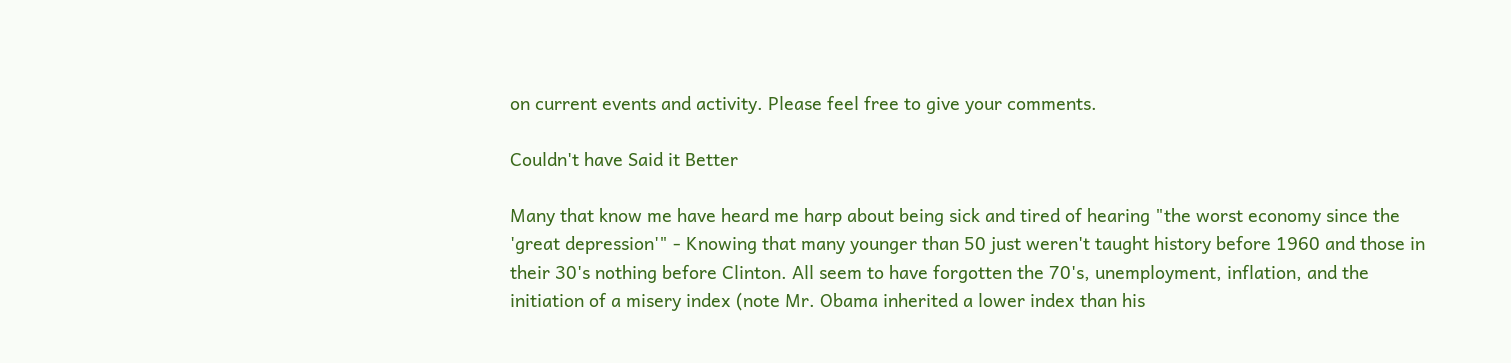on current events and activity. Please feel free to give your comments.

Couldn't have Said it Better

Many that know me have heard me harp about being sick and tired of hearing "the worst economy since the 'great depression'" - Knowing that many younger than 50 just weren't taught history before 1960 and those in their 30's nothing before Clinton. All seem to have forgotten the 70's, unemployment, inflation, and the initiation of a misery index (note Mr. Obama inherited a lower index than his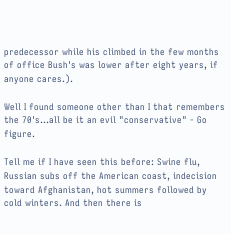predecessor while his climbed in the few months of office Bush's was lower after eight years, if anyone cares.).

Well I found someone other than I that remembers the 70's...all be it an evil "conservative" - Go figure.

Tell me if I have seen this before: Swine flu, Russian subs off the American coast, indecision toward Afghanistan, hot summers followed by cold winters. And then there is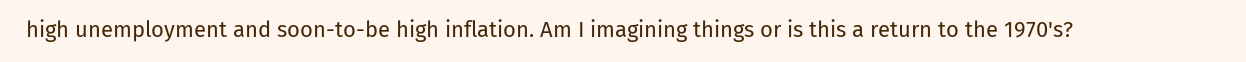high unemployment and soon-to-be high inflation. Am I imagining things or is this a return to the 1970's?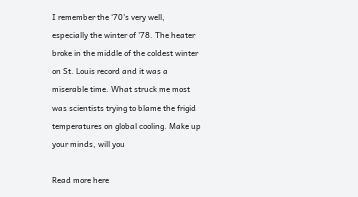I remember the ‘70's very well, especially the winter of '78. The heater broke in the middle of the coldest winter on St. Louis record and it was a miserable time. What struck me most was scientists trying to blame the frigid temperatures on global cooling. Make up your minds, will you

Read more here